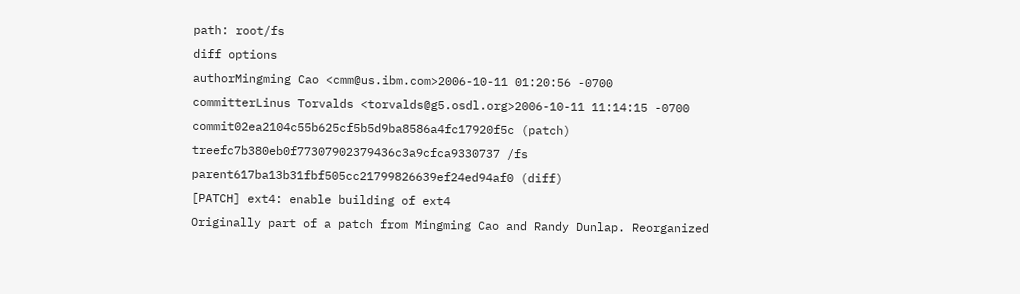path: root/fs
diff options
authorMingming Cao <cmm@us.ibm.com>2006-10-11 01:20:56 -0700
committerLinus Torvalds <torvalds@g5.osdl.org>2006-10-11 11:14:15 -0700
commit02ea2104c55b625cf5b5d9ba8586a4fc17920f5c (patch)
treefc7b380eb0f77307902379436c3a9cfca9330737 /fs
parent617ba13b31fbf505cc21799826639ef24ed94af0 (diff)
[PATCH] ext4: enable building of ext4
Originally part of a patch from Mingming Cao and Randy Dunlap. Reorganized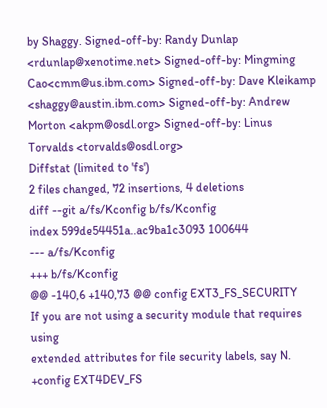by Shaggy. Signed-off-by: Randy Dunlap <rdunlap@xenotime.net> Signed-off-by: Mingming Cao<cmm@us.ibm.com> Signed-off-by: Dave Kleikamp <shaggy@austin.ibm.com> Signed-off-by: Andrew Morton <akpm@osdl.org> Signed-off-by: Linus Torvalds <torvalds@osdl.org>
Diffstat (limited to 'fs')
2 files changed, 72 insertions, 4 deletions
diff --git a/fs/Kconfig b/fs/Kconfig
index 599de54451a..ac9ba1c3093 100644
--- a/fs/Kconfig
+++ b/fs/Kconfig
@@ -140,6 +140,73 @@ config EXT3_FS_SECURITY
If you are not using a security module that requires using
extended attributes for file security labels, say N.
+config EXT4DEV_FS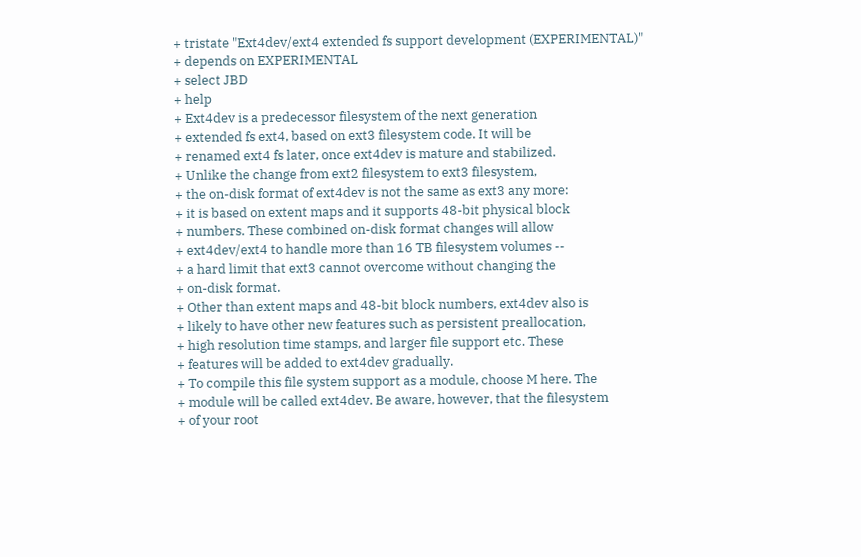+ tristate "Ext4dev/ext4 extended fs support development (EXPERIMENTAL)"
+ depends on EXPERIMENTAL
+ select JBD
+ help
+ Ext4dev is a predecessor filesystem of the next generation
+ extended fs ext4, based on ext3 filesystem code. It will be
+ renamed ext4 fs later, once ext4dev is mature and stabilized.
+ Unlike the change from ext2 filesystem to ext3 filesystem,
+ the on-disk format of ext4dev is not the same as ext3 any more:
+ it is based on extent maps and it supports 48-bit physical block
+ numbers. These combined on-disk format changes will allow
+ ext4dev/ext4 to handle more than 16 TB filesystem volumes --
+ a hard limit that ext3 cannot overcome without changing the
+ on-disk format.
+ Other than extent maps and 48-bit block numbers, ext4dev also is
+ likely to have other new features such as persistent preallocation,
+ high resolution time stamps, and larger file support etc. These
+ features will be added to ext4dev gradually.
+ To compile this file system support as a module, choose M here. The
+ module will be called ext4dev. Be aware, however, that the filesystem
+ of your root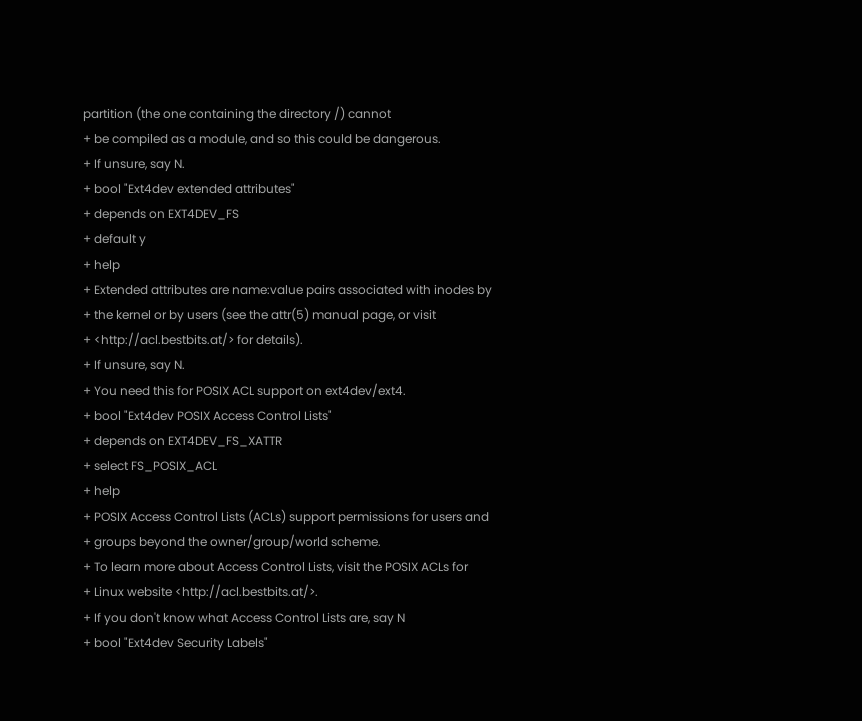partition (the one containing the directory /) cannot
+ be compiled as a module, and so this could be dangerous.
+ If unsure, say N.
+ bool "Ext4dev extended attributes"
+ depends on EXT4DEV_FS
+ default y
+ help
+ Extended attributes are name:value pairs associated with inodes by
+ the kernel or by users (see the attr(5) manual page, or visit
+ <http://acl.bestbits.at/> for details).
+ If unsure, say N.
+ You need this for POSIX ACL support on ext4dev/ext4.
+ bool "Ext4dev POSIX Access Control Lists"
+ depends on EXT4DEV_FS_XATTR
+ select FS_POSIX_ACL
+ help
+ POSIX Access Control Lists (ACLs) support permissions for users and
+ groups beyond the owner/group/world scheme.
+ To learn more about Access Control Lists, visit the POSIX ACLs for
+ Linux website <http://acl.bestbits.at/>.
+ If you don't know what Access Control Lists are, say N
+ bool "Ext4dev Security Labels"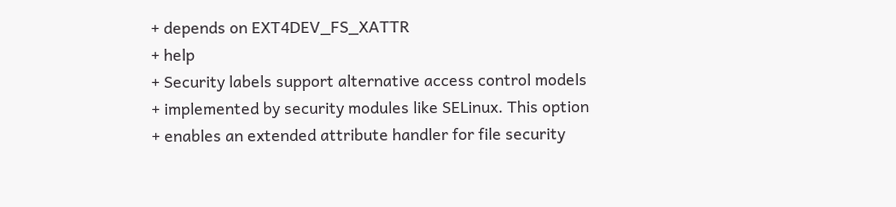+ depends on EXT4DEV_FS_XATTR
+ help
+ Security labels support alternative access control models
+ implemented by security modules like SELinux. This option
+ enables an extended attribute handler for file security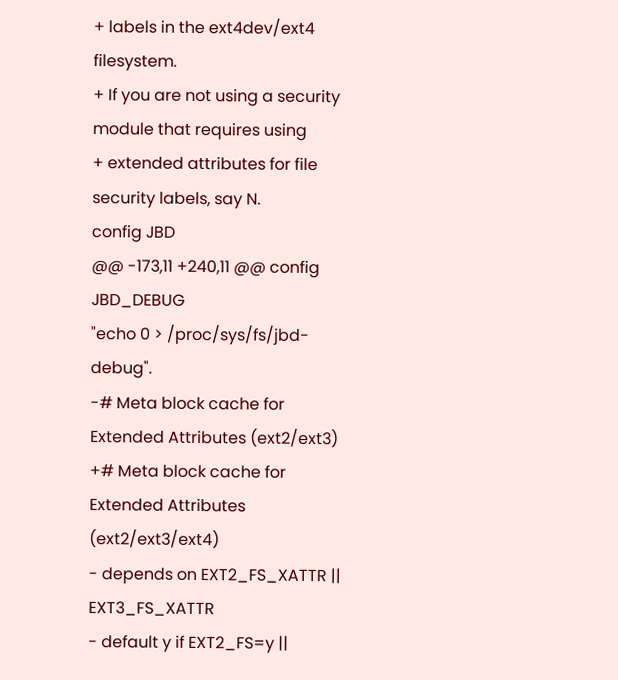+ labels in the ext4dev/ext4 filesystem.
+ If you are not using a security module that requires using
+ extended attributes for file security labels, say N.
config JBD
@@ -173,11 +240,11 @@ config JBD_DEBUG
"echo 0 > /proc/sys/fs/jbd-debug".
-# Meta block cache for Extended Attributes (ext2/ext3)
+# Meta block cache for Extended Attributes (ext2/ext3/ext4)
- depends on EXT2_FS_XATTR || EXT3_FS_XATTR
- default y if EXT2_FS=y ||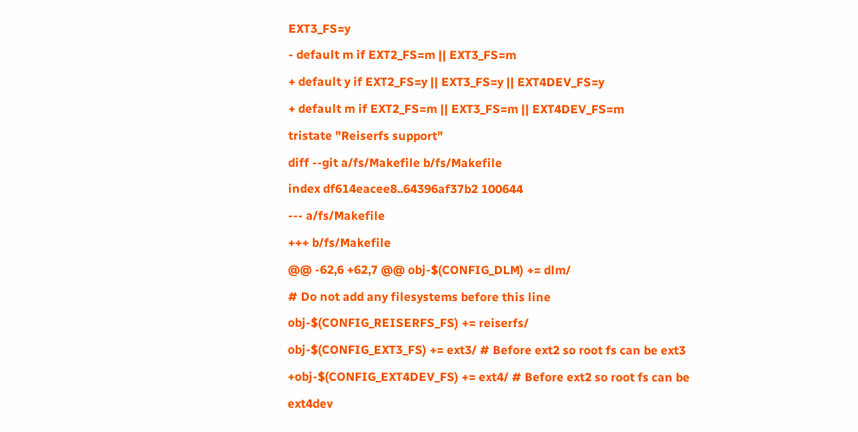EXT3_FS=y
- default m if EXT2_FS=m || EXT3_FS=m
+ default y if EXT2_FS=y || EXT3_FS=y || EXT4DEV_FS=y
+ default m if EXT2_FS=m || EXT3_FS=m || EXT4DEV_FS=m
tristate "Reiserfs support"
diff --git a/fs/Makefile b/fs/Makefile
index df614eacee8..64396af37b2 100644
--- a/fs/Makefile
+++ b/fs/Makefile
@@ -62,6 +62,7 @@ obj-$(CONFIG_DLM) += dlm/
# Do not add any filesystems before this line
obj-$(CONFIG_REISERFS_FS) += reiserfs/
obj-$(CONFIG_EXT3_FS) += ext3/ # Before ext2 so root fs can be ext3
+obj-$(CONFIG_EXT4DEV_FS) += ext4/ # Before ext2 so root fs can be ext4dev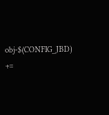obj-$(CONFIG_JBD) +=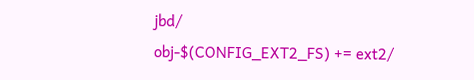jbd/
obj-$(CONFIG_EXT2_FS) += ext2/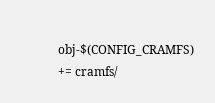obj-$(CONFIG_CRAMFS) += cramfs/